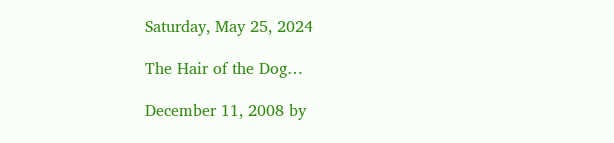Saturday, May 25, 2024

The Hair of the Dog…

December 11, 2008 by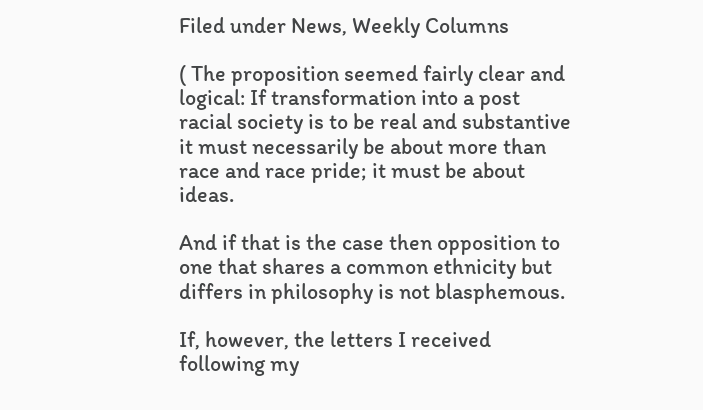Filed under News, Weekly Columns

( The proposition seemed fairly clear and logical: If transformation into a post racial society is to be real and substantive it must necessarily be about more than race and race pride; it must be about ideas.

And if that is the case then opposition to one that shares a common ethnicity but differs in philosophy is not blasphemous.

If, however, the letters I received following my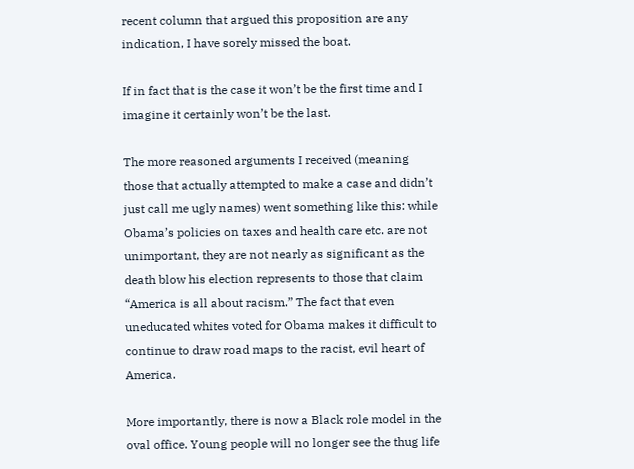recent column that argued this proposition are any indication, I have sorely missed the boat.

If in fact that is the case it won’t be the first time and I imagine it certainly won’t be the last.

The more reasoned arguments I received (meaning those that actually attempted to make a case and didn’t just call me ugly names) went something like this: while Obama’s policies on taxes and health care etc. are not unimportant, they are not nearly as significant as the death blow his election represents to those that claim “America is all about racism.” The fact that even uneducated whites voted for Obama makes it difficult to continue to draw road maps to the racist, evil heart of America.

More importantly, there is now a Black role model in the oval office. Young people will no longer see the thug life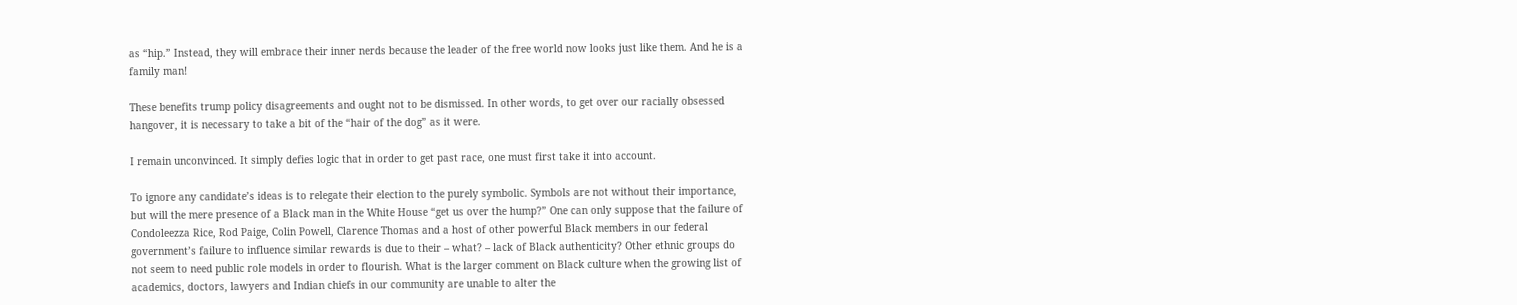as “hip.” Instead, they will embrace their inner nerds because the leader of the free world now looks just like them. And he is a family man!

These benefits trump policy disagreements and ought not to be dismissed. In other words, to get over our racially obsessed hangover, it is necessary to take a bit of the “hair of the dog” as it were.

I remain unconvinced. It simply defies logic that in order to get past race, one must first take it into account.

To ignore any candidate’s ideas is to relegate their election to the purely symbolic. Symbols are not without their importance, but will the mere presence of a Black man in the White House “get us over the hump?” One can only suppose that the failure of Condoleezza Rice, Rod Paige, Colin Powell, Clarence Thomas and a host of other powerful Black members in our federal government’s failure to influence similar rewards is due to their – what? – lack of Black authenticity? Other ethnic groups do not seem to need public role models in order to flourish. What is the larger comment on Black culture when the growing list of academics, doctors, lawyers and Indian chiefs in our community are unable to alter the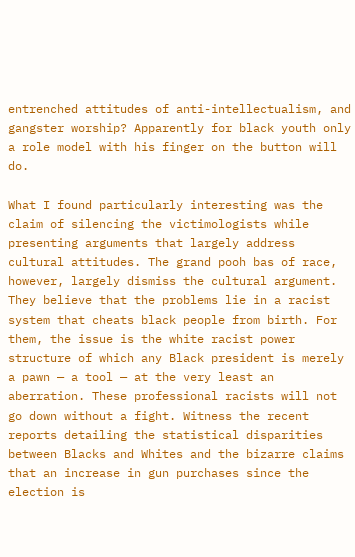entrenched attitudes of anti-intellectualism, and gangster worship? Apparently for black youth only a role model with his finger on the button will do.

What I found particularly interesting was the claim of silencing the victimologists while presenting arguments that largely address cultural attitudes. The grand pooh bas of race, however, largely dismiss the cultural argument. They believe that the problems lie in a racist system that cheats black people from birth. For them, the issue is the white racist power structure of which any Black president is merely a pawn — a tool — at the very least an aberration. These professional racists will not go down without a fight. Witness the recent reports detailing the statistical disparities between Blacks and Whites and the bizarre claims that an increase in gun purchases since the election is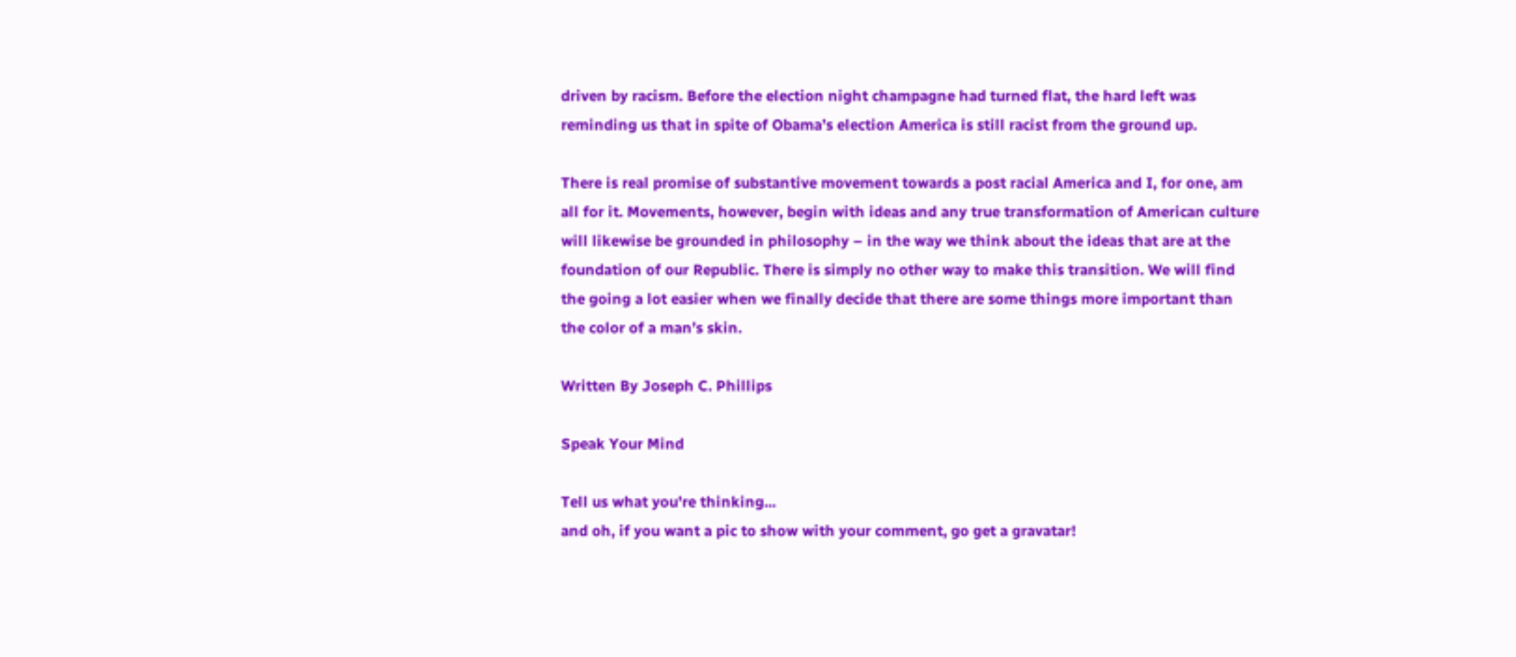driven by racism. Before the election night champagne had turned flat, the hard left was reminding us that in spite of Obama’s election America is still racist from the ground up.

There is real promise of substantive movement towards a post racial America and I, for one, am all for it. Movements, however, begin with ideas and any true transformation of American culture will likewise be grounded in philosophy – in the way we think about the ideas that are at the foundation of our Republic. There is simply no other way to make this transition. We will find the going a lot easier when we finally decide that there are some things more important than the color of a man’s skin.

Written By Joseph C. Phillips

Speak Your Mind

Tell us what you're thinking...
and oh, if you want a pic to show with your comment, go get a gravatar!